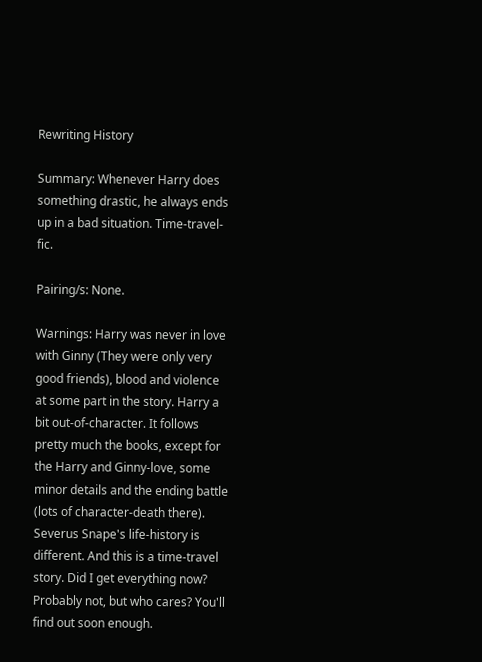Rewriting History

Summary: Whenever Harry does something drastic, he always ends up in a bad situation. Time-travel-fic.

Pairing/s: None.

Warnings: Harry was never in love with Ginny (They were only very good friends), blood and violence at some part in the story. Harry a bit out-of-character. It follows pretty much the books, except for the Harry and Ginny-love, some minor details and the ending battle (lots of character-death there). Severus Snape's life-history is different. And this is a time-travel story. Did I get everything now? Probably not, but who cares? You'll find out soon enough.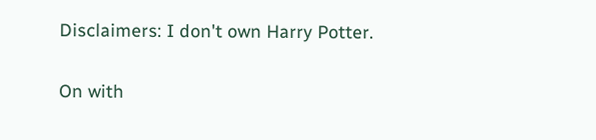Disclaimers: I don't own Harry Potter.

On with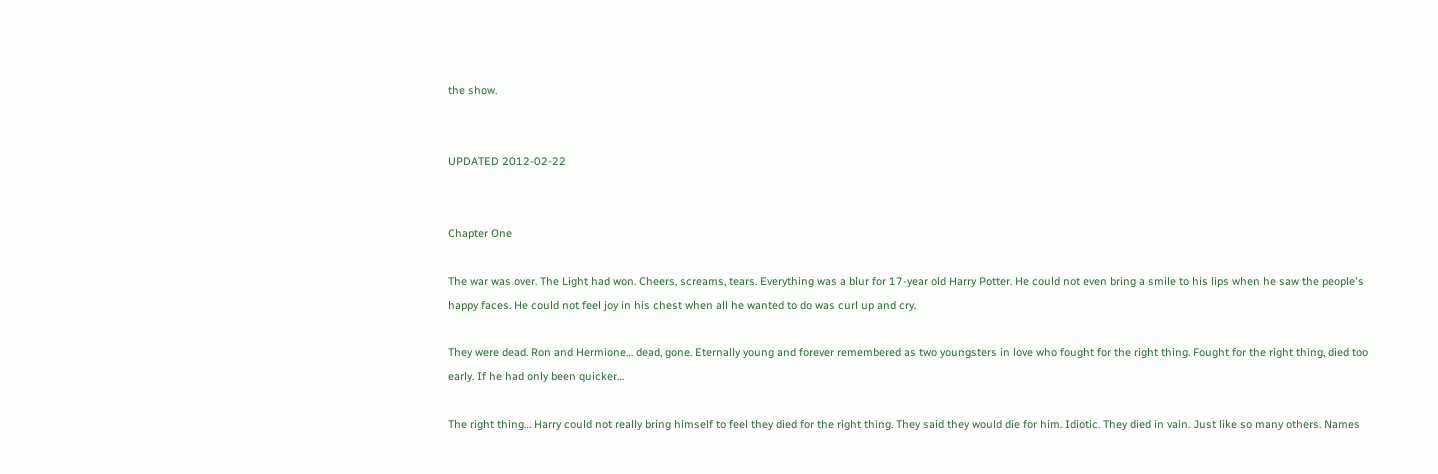the show.


UPDATED 2012-02-22


Chapter One

The war was over. The Light had won. Cheers, screams, tears. Everything was a blur for 17-year old Harry Potter. He could not even bring a smile to his lips when he saw the people's happy faces. He could not feel joy in his chest when all he wanted to do was curl up and cry.

They were dead. Ron and Hermione… dead, gone. Eternally young and forever remembered as two youngsters in love who fought for the right thing. Fought for the right thing, died too early. If he had only been quicker…

The right thing… Harry could not really bring himself to feel they died for the right thing. They said they would die for him. Idiotic. They died in vain. Just like so many others. Names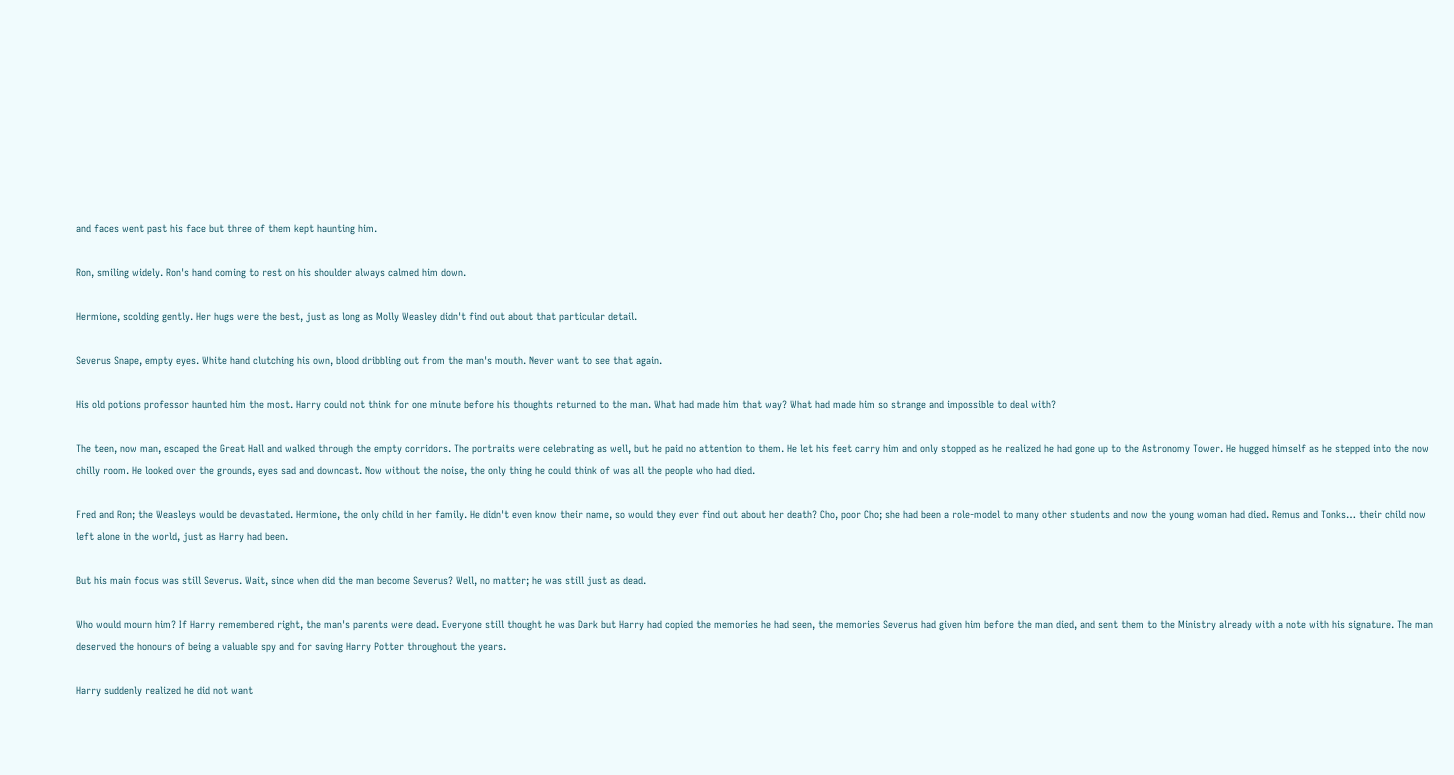and faces went past his face but three of them kept haunting him.

Ron, smiling widely. Ron's hand coming to rest on his shoulder always calmed him down.

Hermione, scolding gently. Her hugs were the best, just as long as Molly Weasley didn't find out about that particular detail.

Severus Snape, empty eyes. White hand clutching his own, blood dribbling out from the man's mouth. Never want to see that again.

His old potions professor haunted him the most. Harry could not think for one minute before his thoughts returned to the man. What had made him that way? What had made him so strange and impossible to deal with?

The teen, now man, escaped the Great Hall and walked through the empty corridors. The portraits were celebrating as well, but he paid no attention to them. He let his feet carry him and only stopped as he realized he had gone up to the Astronomy Tower. He hugged himself as he stepped into the now chilly room. He looked over the grounds, eyes sad and downcast. Now without the noise, the only thing he could think of was all the people who had died.

Fred and Ron; the Weasleys would be devastated. Hermione, the only child in her family. He didn't even know their name, so would they ever find out about her death? Cho, poor Cho; she had been a role-model to many other students and now the young woman had died. Remus and Tonks… their child now left alone in the world, just as Harry had been.

But his main focus was still Severus. Wait, since when did the man become Severus? Well, no matter; he was still just as dead.

Who would mourn him? If Harry remembered right, the man's parents were dead. Everyone still thought he was Dark but Harry had copied the memories he had seen, the memories Severus had given him before the man died, and sent them to the Ministry already with a note with his signature. The man deserved the honours of being a valuable spy and for saving Harry Potter throughout the years.

Harry suddenly realized he did not want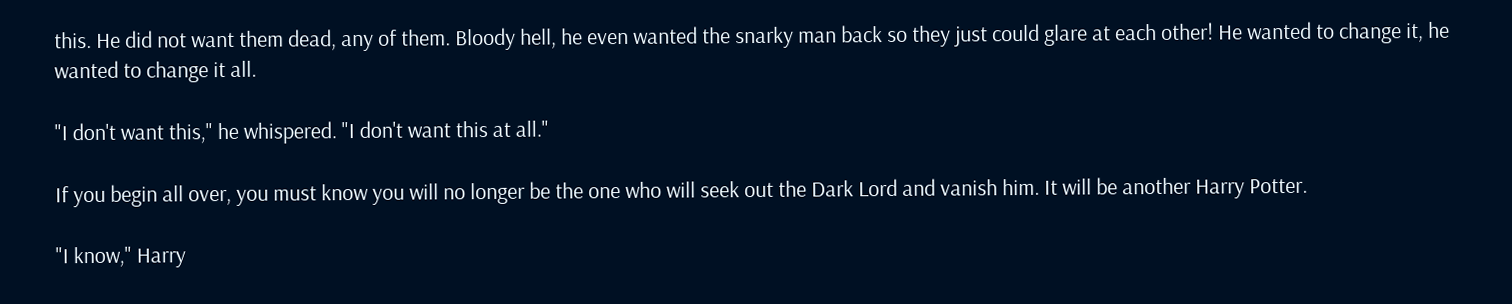this. He did not want them dead, any of them. Bloody hell, he even wanted the snarky man back so they just could glare at each other! He wanted to change it, he wanted to change it all.

"I don't want this," he whispered. "I don't want this at all."

If you begin all over, you must know you will no longer be the one who will seek out the Dark Lord and vanish him. It will be another Harry Potter.

"I know," Harry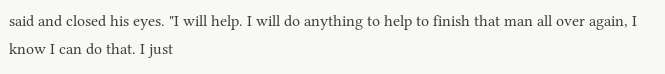said and closed his eyes. "I will help. I will do anything to help to finish that man all over again, I know I can do that. I just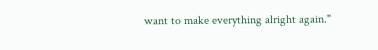want to make everything alright again."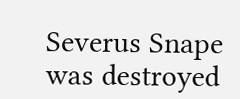Severus Snape was destroyed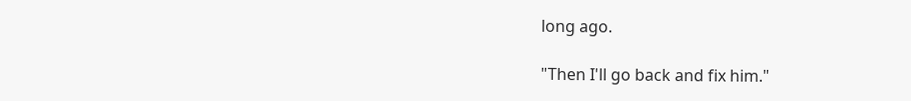long ago.

"Then I'll go back and fix him."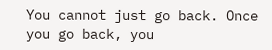You cannot just go back. Once you go back, you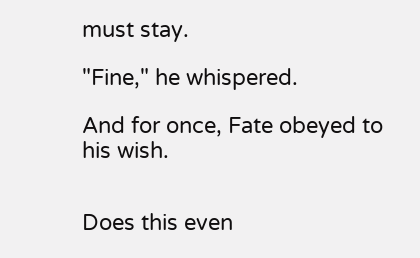must stay.

"Fine," he whispered.

And for once, Fate obeyed to his wish.


Does this even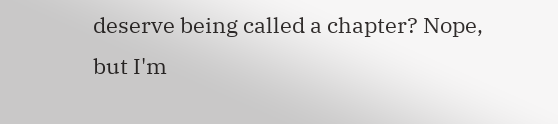deserve being called a chapter? Nope, but I'm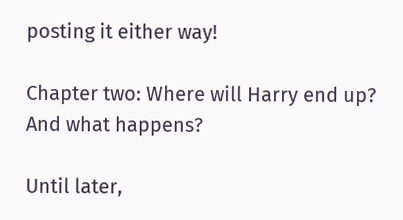posting it either way!

Chapter two: Where will Harry end up? And what happens?

Until later,